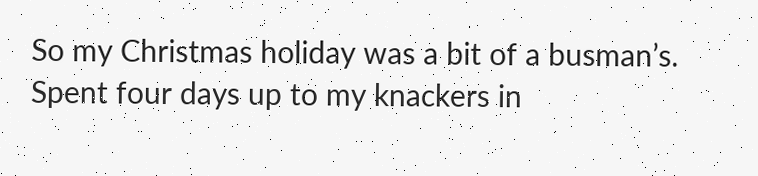So my Christmas holiday was a bit of a busman’s. Spent four days up to my knackers in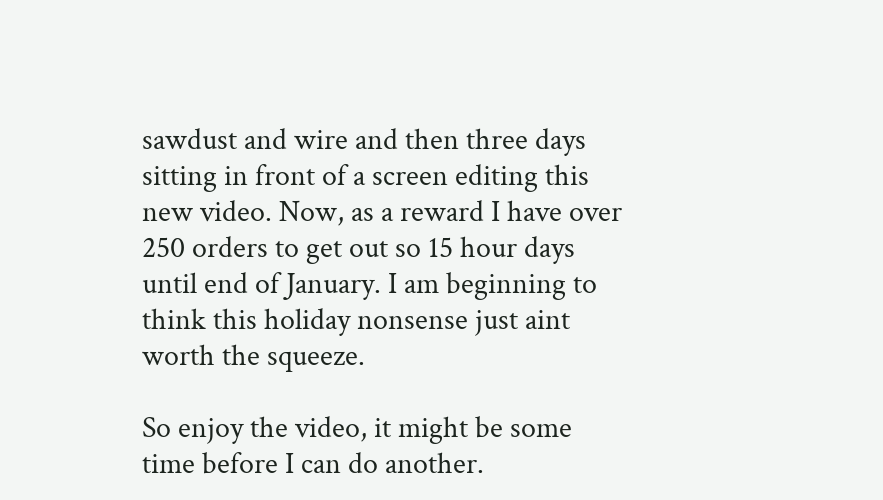sawdust and wire and then three days sitting in front of a screen editing this new video. Now, as a reward I have over 250 orders to get out so 15 hour days until end of January. I am beginning to think this holiday nonsense just aint worth the squeeze.

So enjoy the video, it might be some time before I can do another.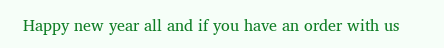Happy new year all and if you have an order with us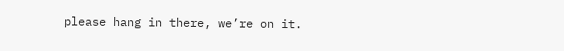please hang in there, we’re on it.